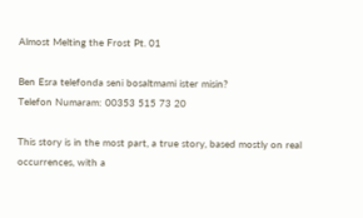Almost Melting the Frost Pt. 01

Ben Esra telefonda seni bosaltmami ister misin?
Telefon Numaram: 00353 515 73 20

This story is in the most part, a true story, based mostly on real occurrences, with a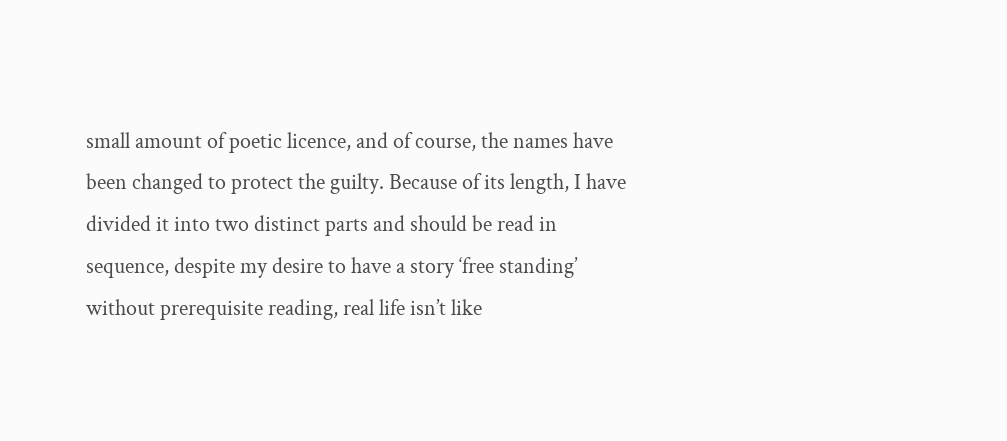small amount of poetic licence, and of course, the names have been changed to protect the guilty. Because of its length, I have divided it into two distinct parts and should be read in sequence, despite my desire to have a story ‘free standing’ without prerequisite reading, real life isn’t like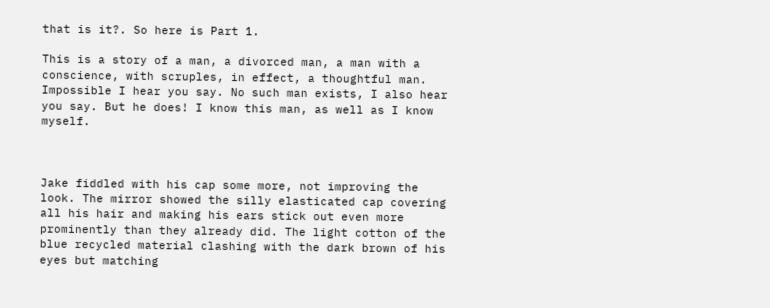that is it?. So here is Part 1.

This is a story of a man, a divorced man, a man with a conscience, with scruples, in effect, a thoughtful man. Impossible I hear you say. No such man exists, I also hear you say. But he does! I know this man, as well as I know myself.



Jake fiddled with his cap some more, not improving the look. The mirror showed the silly elasticated cap covering all his hair and making his ears stick out even more prominently than they already did. The light cotton of the blue recycled material clashing with the dark brown of his eyes but matching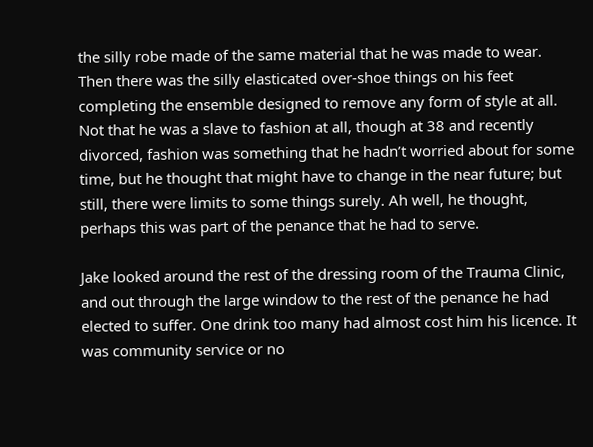the silly robe made of the same material that he was made to wear. Then there was the silly elasticated over-shoe things on his feet completing the ensemble designed to remove any form of style at all. Not that he was a slave to fashion at all, though at 38 and recently divorced, fashion was something that he hadn’t worried about for some time, but he thought that might have to change in the near future; but still, there were limits to some things surely. Ah well, he thought, perhaps this was part of the penance that he had to serve.

Jake looked around the rest of the dressing room of the Trauma Clinic, and out through the large window to the rest of the penance he had elected to suffer. One drink too many had almost cost him his licence. It was community service or no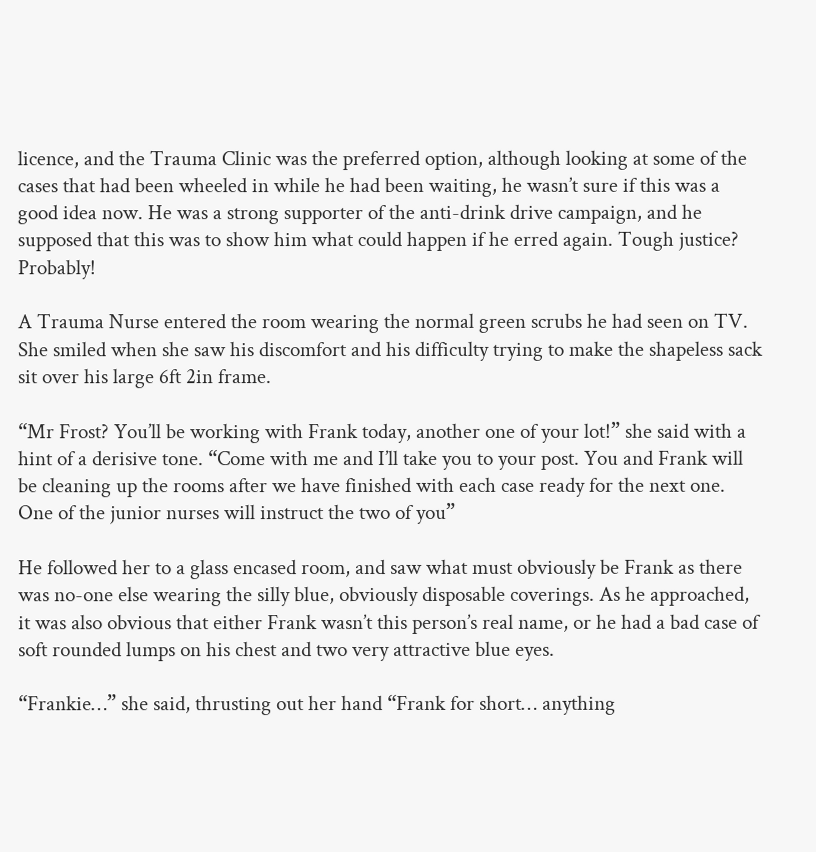licence, and the Trauma Clinic was the preferred option, although looking at some of the cases that had been wheeled in while he had been waiting, he wasn’t sure if this was a good idea now. He was a strong supporter of the anti-drink drive campaign, and he supposed that this was to show him what could happen if he erred again. Tough justice? Probably!

A Trauma Nurse entered the room wearing the normal green scrubs he had seen on TV. She smiled when she saw his discomfort and his difficulty trying to make the shapeless sack sit over his large 6ft 2in frame.

“Mr Frost? You’ll be working with Frank today, another one of your lot!” she said with a hint of a derisive tone. “Come with me and I’ll take you to your post. You and Frank will be cleaning up the rooms after we have finished with each case ready for the next one. One of the junior nurses will instruct the two of you”

He followed her to a glass encased room, and saw what must obviously be Frank as there was no-one else wearing the silly blue, obviously disposable coverings. As he approached, it was also obvious that either Frank wasn’t this person’s real name, or he had a bad case of soft rounded lumps on his chest and two very attractive blue eyes.

“Frankie…” she said, thrusting out her hand “Frank for short… anything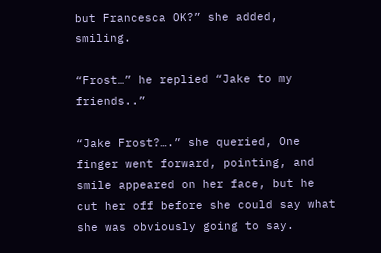but Francesca OK?” she added, smiling.

“Frost…” he replied “Jake to my friends..”

“Jake Frost?….” she queried, One finger went forward, pointing, and smile appeared on her face, but he cut her off before she could say what she was obviously going to say.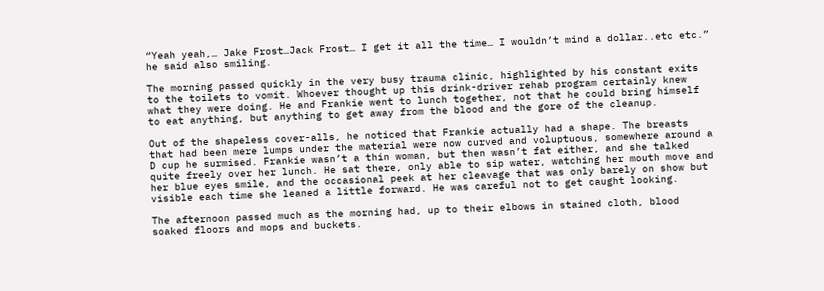“Yeah yeah,… Jake Frost…Jack Frost… I get it all the time… I wouldn’t mind a dollar..etc etc.” he said also smiling.

The morning passed quickly in the very busy trauma clinic, highlighted by his constant exits to the toilets to vomit. Whoever thought up this drink-driver rehab program certainly knew what they were doing. He and Frankie went to lunch together, not that he could bring himself to eat anything, but anything to get away from the blood and the gore of the cleanup.

Out of the shapeless cover-alls, he noticed that Frankie actually had a shape. The breasts that had been mere lumps under the material were now curved and voluptuous, somewhere around a D cup he surmised. Frankie wasn’t a thin woman, but then wasn’t fat either, and she talked quite freely over her lunch. He sat there, only able to sip water, watching her mouth move and her blue eyes smile, and the occasional peek at her cleavage that was only barely on show but visible each time she leaned a little forward. He was careful not to get caught looking.

The afternoon passed much as the morning had, up to their elbows in stained cloth, blood soaked floors and mops and buckets.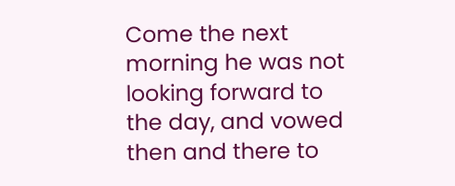Come the next morning he was not looking forward to the day, and vowed then and there to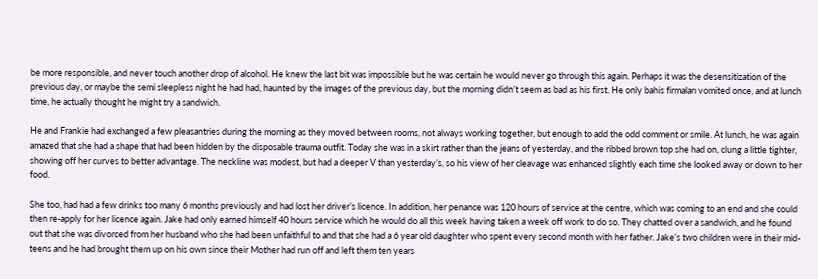be more responsible, and never touch another drop of alcohol. He knew the last bit was impossible but he was certain he would never go through this again. Perhaps it was the desensitization of the previous day, or maybe the semi sleepless night he had had, haunted by the images of the previous day, but the morning didn’t seem as bad as his first. He only bahis firmaları vomited once, and at lunch time, he actually thought he might try a sandwich.

He and Frankie had exchanged a few pleasantries during the morning as they moved between rooms, not always working together, but enough to add the odd comment or smile. At lunch, he was again amazed that she had a shape that had been hidden by the disposable trauma outfit. Today she was in a skirt rather than the jeans of yesterday, and the ribbed brown top she had on, clung a little tighter, showing off her curves to better advantage. The neckline was modest, but had a deeper V than yesterday’s, so his view of her cleavage was enhanced slightly each time she looked away or down to her food.

She too, had had a few drinks too many 6 months previously and had lost her driver’s licence. In addition, her penance was 120 hours of service at the centre, which was coming to an end and she could then re-apply for her licence again. Jake had only earned himself 40 hours service which he would do all this week having taken a week off work to do so. They chatted over a sandwich, and he found out that she was divorced from her husband who she had been unfaithful to and that she had a 6 year old daughter who spent every second month with her father. Jake’s two children were in their mid-teens and he had brought them up on his own since their Mother had run off and left them ten years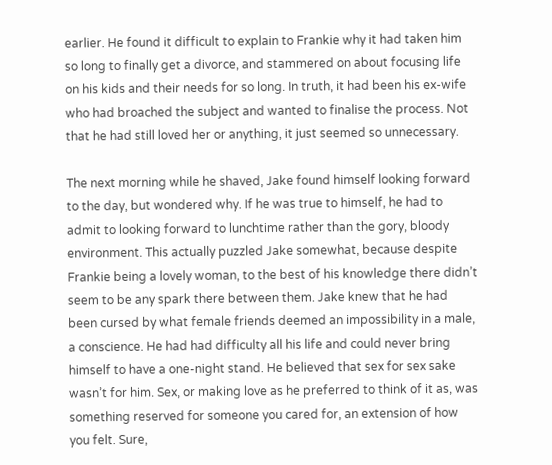earlier. He found it difficult to explain to Frankie why it had taken him so long to finally get a divorce, and stammered on about focusing life on his kids and their needs for so long. In truth, it had been his ex-wife who had broached the subject and wanted to finalise the process. Not that he had still loved her or anything, it just seemed so unnecessary.

The next morning while he shaved, Jake found himself looking forward to the day, but wondered why. If he was true to himself, he had to admit to looking forward to lunchtime rather than the gory, bloody environment. This actually puzzled Jake somewhat, because despite Frankie being a lovely woman, to the best of his knowledge there didn’t seem to be any spark there between them. Jake knew that he had been cursed by what female friends deemed an impossibility in a male, a conscience. He had had difficulty all his life and could never bring himself to have a one-night stand. He believed that sex for sex sake wasn’t for him. Sex, or making love as he preferred to think of it as, was something reserved for someone you cared for, an extension of how you felt. Sure,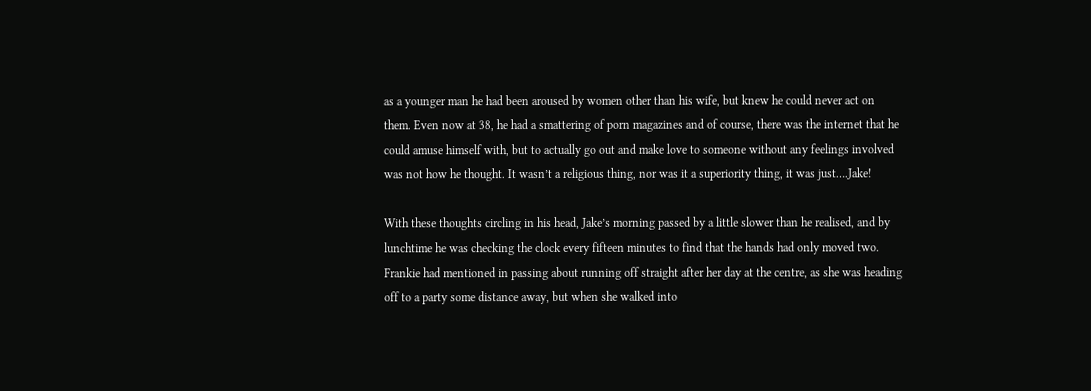as a younger man he had been aroused by women other than his wife, but knew he could never act on them. Even now at 38, he had a smattering of porn magazines and of course, there was the internet that he could amuse himself with, but to actually go out and make love to someone without any feelings involved was not how he thought. It wasn’t a religious thing, nor was it a superiority thing, it was just….Jake!

With these thoughts circling in his head, Jake’s morning passed by a little slower than he realised, and by lunchtime he was checking the clock every fifteen minutes to find that the hands had only moved two. Frankie had mentioned in passing about running off straight after her day at the centre, as she was heading off to a party some distance away, but when she walked into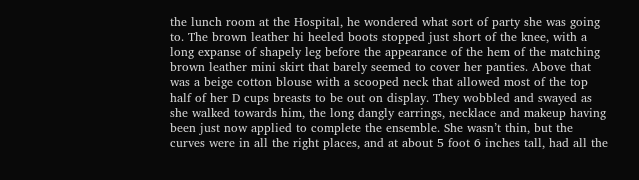the lunch room at the Hospital, he wondered what sort of party she was going to. The brown leather hi heeled boots stopped just short of the knee, with a long expanse of shapely leg before the appearance of the hem of the matching brown leather mini skirt that barely seemed to cover her panties. Above that was a beige cotton blouse with a scooped neck that allowed most of the top half of her D cups breasts to be out on display. They wobbled and swayed as she walked towards him, the long dangly earrings, necklace and makeup having been just now applied to complete the ensemble. She wasn’t thin, but the curves were in all the right places, and at about 5 foot 6 inches tall, had all the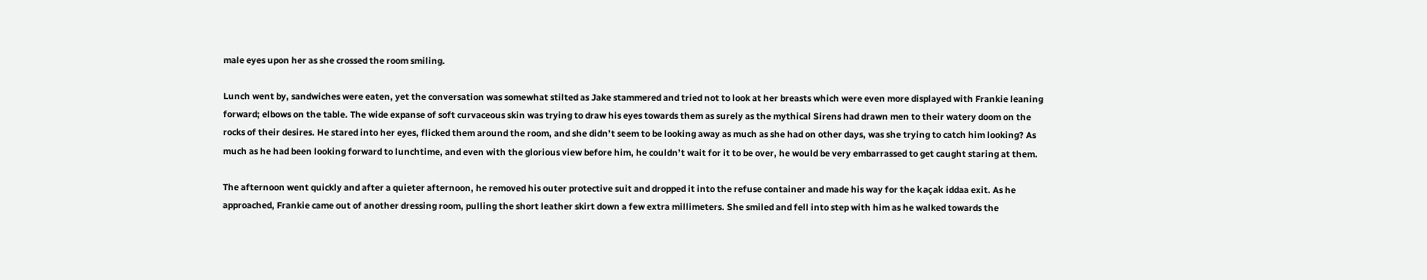male eyes upon her as she crossed the room smiling.

Lunch went by, sandwiches were eaten, yet the conversation was somewhat stilted as Jake stammered and tried not to look at her breasts which were even more displayed with Frankie leaning forward; elbows on the table. The wide expanse of soft curvaceous skin was trying to draw his eyes towards them as surely as the mythical Sirens had drawn men to their watery doom on the rocks of their desires. He stared into her eyes, flicked them around the room, and she didn’t seem to be looking away as much as she had on other days, was she trying to catch him looking? As much as he had been looking forward to lunchtime, and even with the glorious view before him, he couldn’t wait for it to be over, he would be very embarrassed to get caught staring at them.

The afternoon went quickly and after a quieter afternoon, he removed his outer protective suit and dropped it into the refuse container and made his way for the kaçak iddaa exit. As he approached, Frankie came out of another dressing room, pulling the short leather skirt down a few extra millimeters. She smiled and fell into step with him as he walked towards the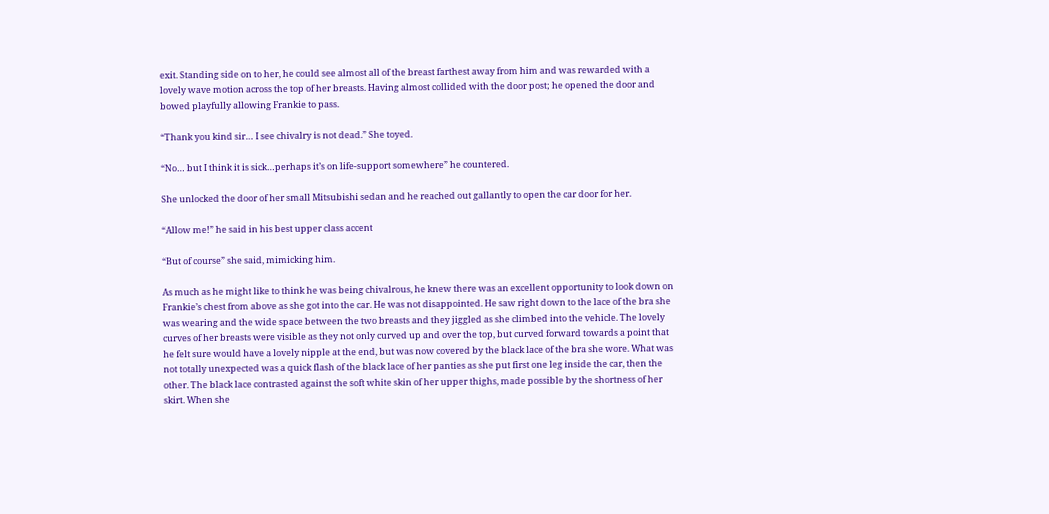exit. Standing side on to her, he could see almost all of the breast farthest away from him and was rewarded with a lovely wave motion across the top of her breasts. Having almost collided with the door post; he opened the door and bowed playfully allowing Frankie to pass.

“Thank you kind sir… I see chivalry is not dead.” She toyed.

“No… but I think it is sick…perhaps it’s on life-support somewhere” he countered.

She unlocked the door of her small Mitsubishi sedan and he reached out gallantly to open the car door for her.

“Allow me!” he said in his best upper class accent

“But of course” she said, mimicking him.

As much as he might like to think he was being chivalrous, he knew there was an excellent opportunity to look down on Frankie’s chest from above as she got into the car. He was not disappointed. He saw right down to the lace of the bra she was wearing and the wide space between the two breasts and they jiggled as she climbed into the vehicle. The lovely curves of her breasts were visible as they not only curved up and over the top, but curved forward towards a point that he felt sure would have a lovely nipple at the end, but was now covered by the black lace of the bra she wore. What was not totally unexpected was a quick flash of the black lace of her panties as she put first one leg inside the car, then the other. The black lace contrasted against the soft white skin of her upper thighs, made possible by the shortness of her skirt. When she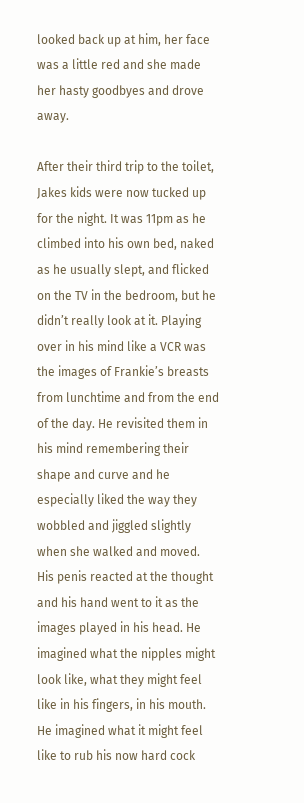looked back up at him, her face was a little red and she made her hasty goodbyes and drove away.

After their third trip to the toilet, Jakes kids were now tucked up for the night. It was 11pm as he climbed into his own bed, naked as he usually slept, and flicked on the TV in the bedroom, but he didn’t really look at it. Playing over in his mind like a VCR was the images of Frankie’s breasts from lunchtime and from the end of the day. He revisited them in his mind remembering their shape and curve and he especially liked the way they wobbled and jiggled slightly when she walked and moved. His penis reacted at the thought and his hand went to it as the images played in his head. He imagined what the nipples might look like, what they might feel like in his fingers, in his mouth. He imagined what it might feel like to rub his now hard cock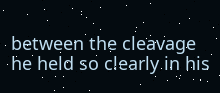between the cleavage he held so clearly in his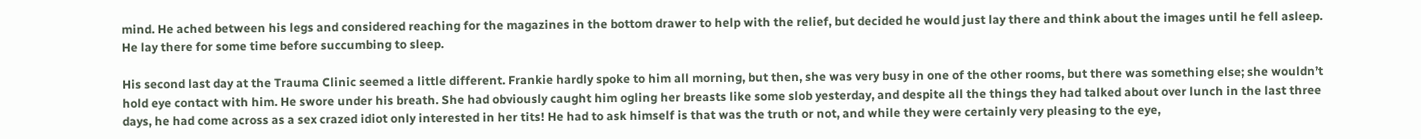mind. He ached between his legs and considered reaching for the magazines in the bottom drawer to help with the relief, but decided he would just lay there and think about the images until he fell asleep. He lay there for some time before succumbing to sleep.

His second last day at the Trauma Clinic seemed a little different. Frankie hardly spoke to him all morning, but then, she was very busy in one of the other rooms, but there was something else; she wouldn’t hold eye contact with him. He swore under his breath. She had obviously caught him ogling her breasts like some slob yesterday, and despite all the things they had talked about over lunch in the last three days, he had come across as a sex crazed idiot only interested in her tits! He had to ask himself is that was the truth or not, and while they were certainly very pleasing to the eye,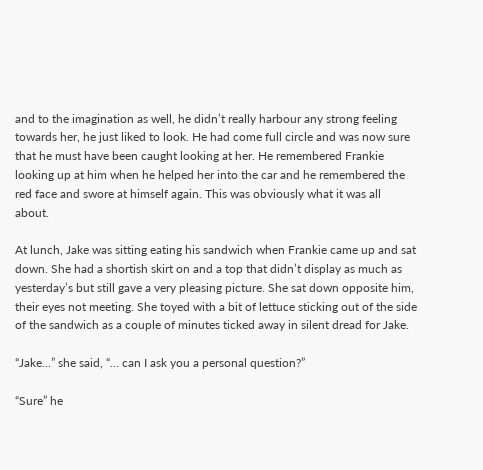and to the imagination as well, he didn’t really harbour any strong feeling towards her, he just liked to look. He had come full circle and was now sure that he must have been caught looking at her. He remembered Frankie looking up at him when he helped her into the car and he remembered the red face and swore at himself again. This was obviously what it was all about.

At lunch, Jake was sitting eating his sandwich when Frankie came up and sat down. She had a shortish skirt on and a top that didn’t display as much as yesterday’s but still gave a very pleasing picture. She sat down opposite him, their eyes not meeting. She toyed with a bit of lettuce sticking out of the side of the sandwich as a couple of minutes ticked away in silent dread for Jake.

“Jake…” she said, “… can I ask you a personal question?”

“Sure” he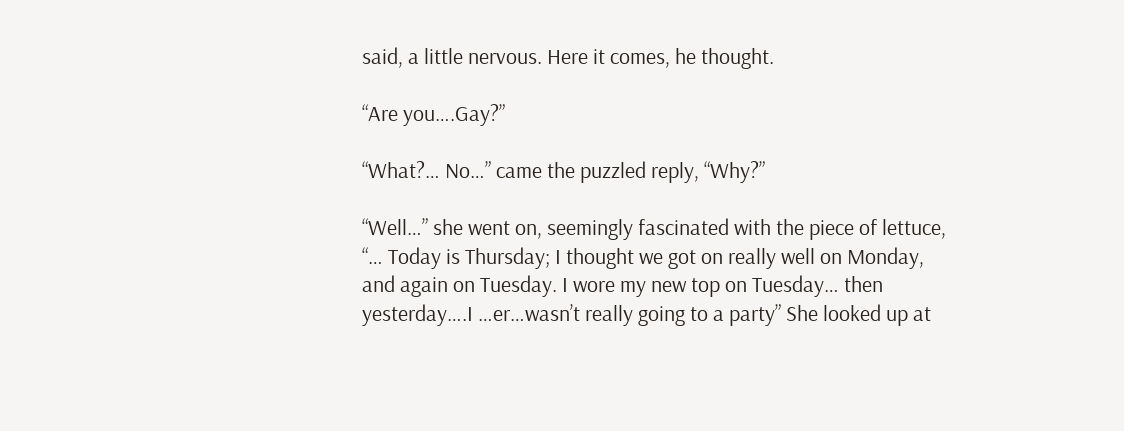said, a little nervous. Here it comes, he thought.

“Are you….Gay?”

“What?… No…” came the puzzled reply, “Why?”

“Well…” she went on, seemingly fascinated with the piece of lettuce, “… Today is Thursday; I thought we got on really well on Monday, and again on Tuesday. I wore my new top on Tuesday… then yesterday….I …er…wasn’t really going to a party” She looked up at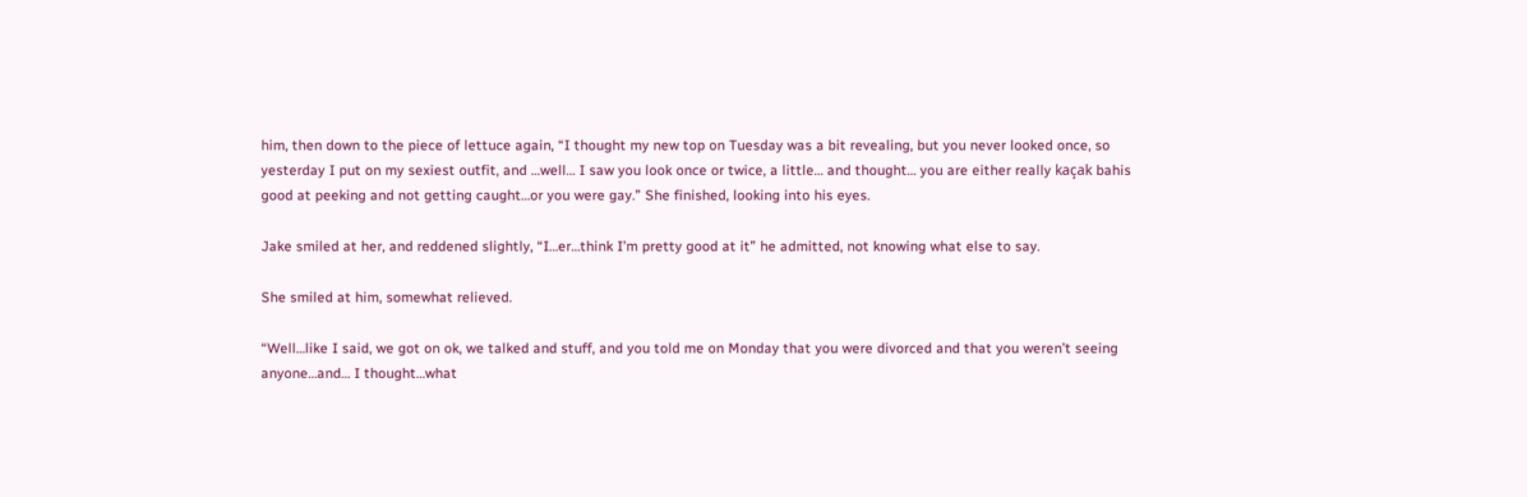him, then down to the piece of lettuce again, “I thought my new top on Tuesday was a bit revealing, but you never looked once, so yesterday I put on my sexiest outfit, and …well… I saw you look once or twice, a little… and thought… you are either really kaçak bahis good at peeking and not getting caught…or you were gay.” She finished, looking into his eyes.

Jake smiled at her, and reddened slightly, “I…er…think I’m pretty good at it” he admitted, not knowing what else to say.

She smiled at him, somewhat relieved.

“Well…like I said, we got on ok, we talked and stuff, and you told me on Monday that you were divorced and that you weren’t seeing anyone…and… I thought…what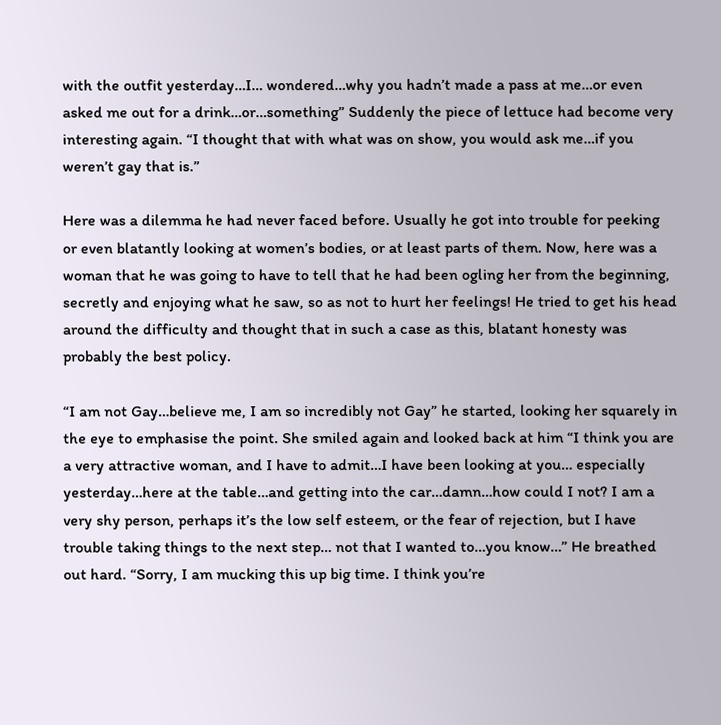with the outfit yesterday…I… wondered…why you hadn’t made a pass at me…or even asked me out for a drink…or…something” Suddenly the piece of lettuce had become very interesting again. “I thought that with what was on show, you would ask me…if you weren’t gay that is.”

Here was a dilemma he had never faced before. Usually he got into trouble for peeking or even blatantly looking at women’s bodies, or at least parts of them. Now, here was a woman that he was going to have to tell that he had been ogling her from the beginning, secretly and enjoying what he saw, so as not to hurt her feelings! He tried to get his head around the difficulty and thought that in such a case as this, blatant honesty was probably the best policy.

“I am not Gay…believe me, I am so incredibly not Gay” he started, looking her squarely in the eye to emphasise the point. She smiled again and looked back at him “I think you are a very attractive woman, and I have to admit…I have been looking at you… especially yesterday…here at the table…and getting into the car…damn…how could I not? I am a very shy person, perhaps it’s the low self esteem, or the fear of rejection, but I have trouble taking things to the next step… not that I wanted to…you know…” He breathed out hard. “Sorry, I am mucking this up big time. I think you’re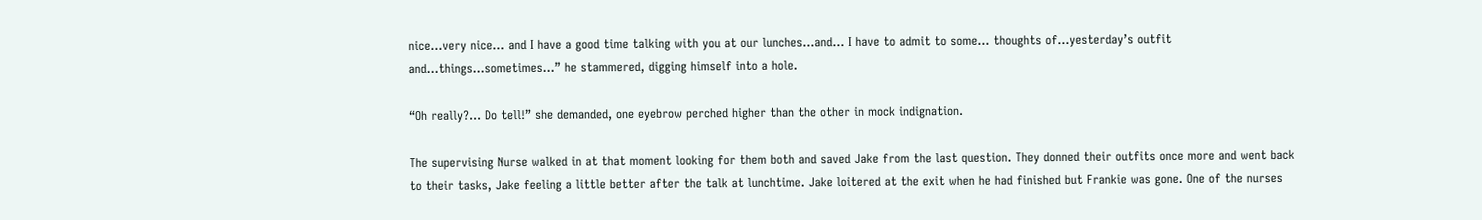nice…very nice… and I have a good time talking with you at our lunches…and… I have to admit to some… thoughts of…yesterday’s outfit and…things…sometimes…” he stammered, digging himself into a hole.

“Oh really?… Do tell!” she demanded, one eyebrow perched higher than the other in mock indignation.

The supervising Nurse walked in at that moment looking for them both and saved Jake from the last question. They donned their outfits once more and went back to their tasks, Jake feeling a little better after the talk at lunchtime. Jake loitered at the exit when he had finished but Frankie was gone. One of the nurses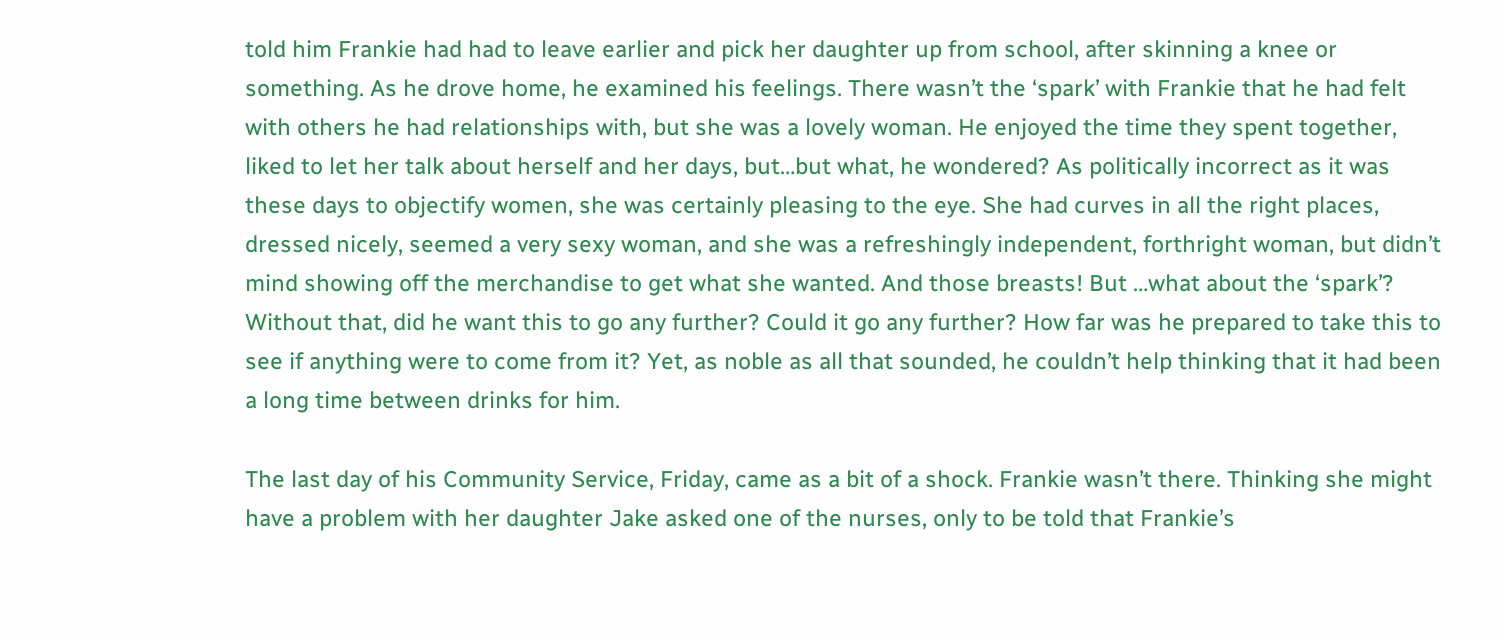told him Frankie had had to leave earlier and pick her daughter up from school, after skinning a knee or something. As he drove home, he examined his feelings. There wasn’t the ‘spark’ with Frankie that he had felt with others he had relationships with, but she was a lovely woman. He enjoyed the time they spent together, liked to let her talk about herself and her days, but…but what, he wondered? As politically incorrect as it was these days to objectify women, she was certainly pleasing to the eye. She had curves in all the right places, dressed nicely, seemed a very sexy woman, and she was a refreshingly independent, forthright woman, but didn’t mind showing off the merchandise to get what she wanted. And those breasts! But …what about the ‘spark’? Without that, did he want this to go any further? Could it go any further? How far was he prepared to take this to see if anything were to come from it? Yet, as noble as all that sounded, he couldn’t help thinking that it had been a long time between drinks for him.

The last day of his Community Service, Friday, came as a bit of a shock. Frankie wasn’t there. Thinking she might have a problem with her daughter Jake asked one of the nurses, only to be told that Frankie’s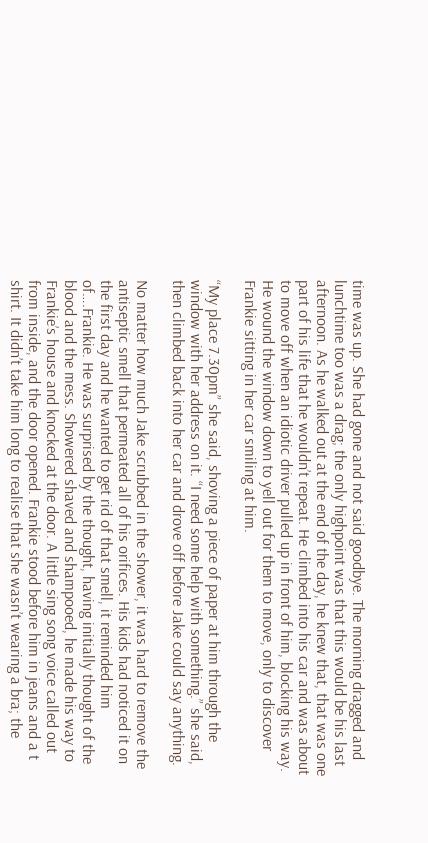time was up. She had gone and not said goodbye. The morning dragged and lunchtime too was a drag; the only highpoint was that this would be his last afternoon. As he walked out at the end of the day, he knew that, that was one part of his life that he wouldn’t repeat. He climbed into his car and was about to move off when an idiotic driver pulled up in front of him, blocking his way. He wound the window down to yell out for them to move, only to discover Frankie sitting in her car smiling at him.

“My place 7.30pm” she said, shoving a piece of paper at him through the window with her address on it. “I need some help with something.” she said, then climbed back into her car and drove off before Jake could say anything.

No matter how much Jake scrubbed in the shower, it was hard to remove the antiseptic smell that permeated all of his orifices. His kids had noticed it on the first day and he wanted to get rid of that smell, it reminded him of….Frankie. He was surprised by the thought, having initially thought of the blood and the mess. Showered shaved and shampooed, he made his way to Frankie’s house and knocked at the door. A little sing song voice called out from inside, and the door opened. Frankie stood before him in jeans and a t shirt. It didn’t take him long to realise that she wasn’t wearing a bra; the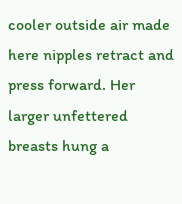cooler outside air made here nipples retract and press forward. Her larger unfettered breasts hung a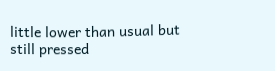little lower than usual but still pressed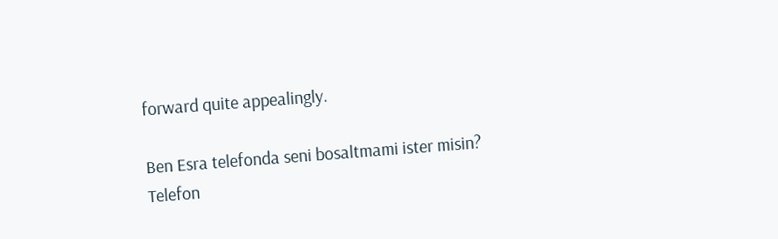forward quite appealingly.

Ben Esra telefonda seni bosaltmami ister misin?
Telefon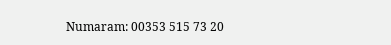Numaram: 00353 515 73 20